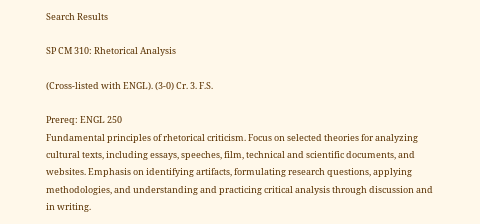Search Results

SP CM 310: Rhetorical Analysis

(Cross-listed with ENGL). (3-0) Cr. 3. F.S.

Prereq: ENGL 250
Fundamental principles of rhetorical criticism. Focus on selected theories for analyzing cultural texts, including essays, speeches, film, technical and scientific documents, and websites. Emphasis on identifying artifacts, formulating research questions, applying methodologies, and understanding and practicing critical analysis through discussion and in writing.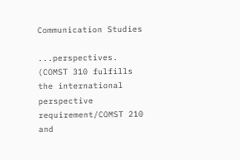Communication Studies

...perspectives. (COMST 310 fulfills the international perspective requirement/COMST 210 and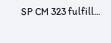SP CM 323 fulfill...